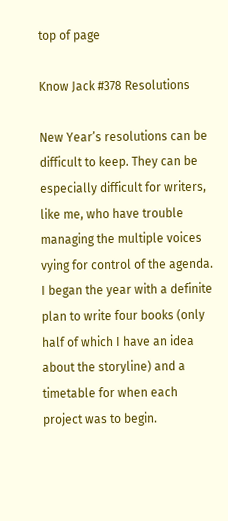top of page

Know Jack #378 Resolutions

New Year’s resolutions can be difficult to keep. They can be especially difficult for writers, like me, who have trouble managing the multiple voices vying for control of the agenda. I began the year with a definite plan to write four books (only half of which I have an idea about the storyline) and a timetable for when each project was to begin.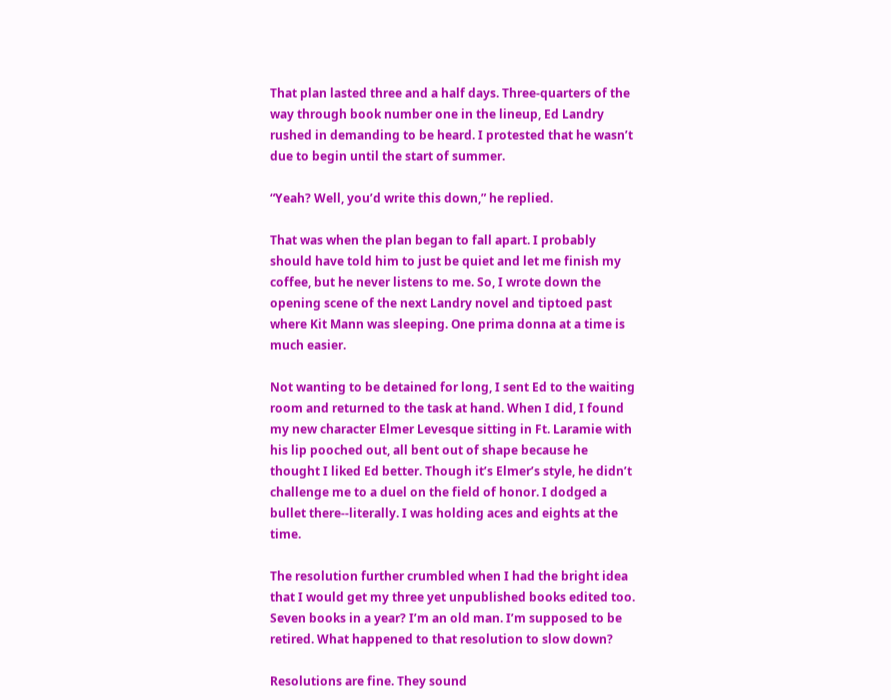That plan lasted three and a half days. Three-quarters of the way through book number one in the lineup, Ed Landry rushed in demanding to be heard. I protested that he wasn’t due to begin until the start of summer.

“Yeah? Well, you’d write this down,” he replied.

That was when the plan began to fall apart. I probably should have told him to just be quiet and let me finish my coffee, but he never listens to me. So, I wrote down the opening scene of the next Landry novel and tiptoed past where Kit Mann was sleeping. One prima donna at a time is much easier.

Not wanting to be detained for long, I sent Ed to the waiting room and returned to the task at hand. When I did, I found my new character Elmer Levesque sitting in Ft. Laramie with his lip pooched out, all bent out of shape because he thought I liked Ed better. Though it’s Elmer’s style, he didn’t challenge me to a duel on the field of honor. I dodged a bullet there--literally. I was holding aces and eights at the time.

The resolution further crumbled when I had the bright idea that I would get my three yet unpublished books edited too. Seven books in a year? I’m an old man. I’m supposed to be retired. What happened to that resolution to slow down?

Resolutions are fine. They sound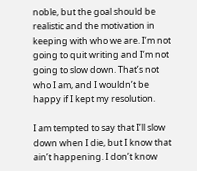noble, but the goal should be realistic and the motivation in keeping with who we are. I’m not going to quit writing and I’m not going to slow down. That’s not who I am, and I wouldn’t be happy if I kept my resolution.

I am tempted to say that I’ll slow down when I die, but I know that ain’t happening. I don’t know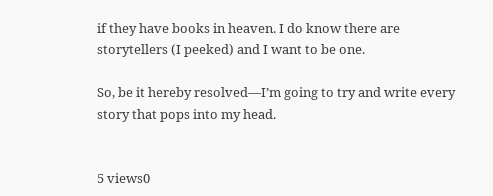if they have books in heaven. I do know there are storytellers (I peeked) and I want to be one.

So, be it hereby resolved—I’m going to try and write every story that pops into my head.


5 views0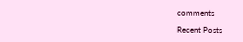comments

Recent Posts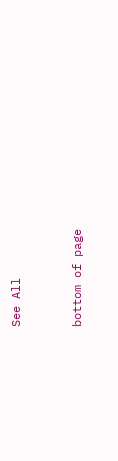See All


bottom of page